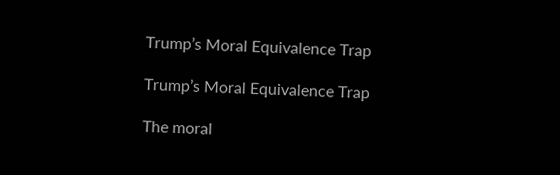Trump’s Moral Equivalence Trap

Trump’s Moral Equivalence Trap

The moral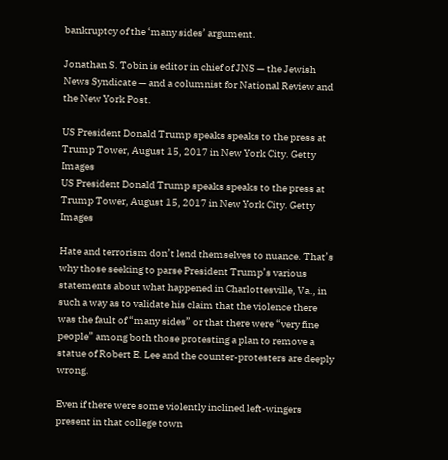bankruptcy of the ‘many sides’ argument.

Jonathan S. Tobin is editor in chief of JNS — the Jewish News Syndicate — and a columnist for National Review and the New York Post.

US President Donald Trump speaks speaks to the press at Trump Tower, August 15, 2017 in New York City. Getty Images
US President Donald Trump speaks speaks to the press at Trump Tower, August 15, 2017 in New York City. Getty Images

Hate and terrorism don’t lend themselves to nuance. That’s why those seeking to parse President Trump’s various statements about what happened in Charlottesville, Va., in such a way as to validate his claim that the violence there was the fault of “many sides” or that there were “very fine people” among both those protesting a plan to remove a statue of Robert E. Lee and the counter-protesters are deeply wrong.

Even if there were some violently inclined left-wingers present in that college town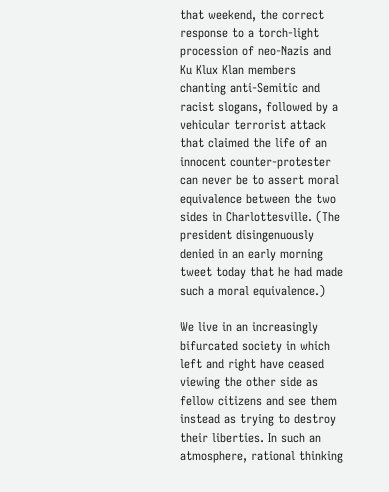that weekend, the correct response to a torch-light procession of neo-Nazis and Ku Klux Klan members chanting anti-Semitic and racist slogans, followed by a vehicular terrorist attack that claimed the life of an innocent counter-protester can never be to assert moral equivalence between the two sides in Charlottesville. (The president disingenuously denied in an early morning tweet today that he had made such a moral equivalence.)

We live in an increasingly bifurcated society in which left and right have ceased viewing the other side as fellow citizens and see them instead as trying to destroy their liberties. In such an atmosphere, rational thinking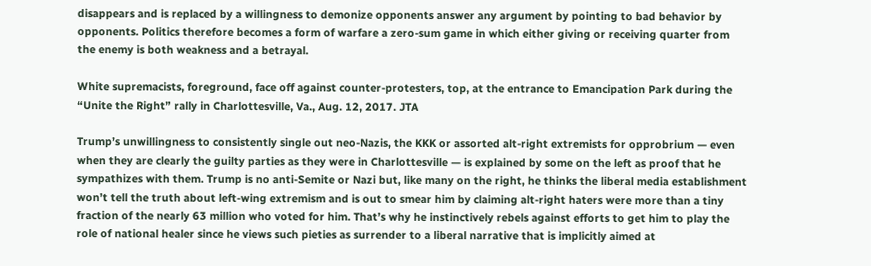disappears and is replaced by a willingness to demonize opponents answer any argument by pointing to bad behavior by opponents. Politics therefore becomes a form of warfare a zero-sum game in which either giving or receiving quarter from the enemy is both weakness and a betrayal.

White supremacists, foreground, face off against counter-protesters, top, at the entrance to Emancipation Park during the “Unite the Right” rally in Charlottesville, Va., Aug. 12, 2017. JTA

Trump’s unwillingness to consistently single out neo-Nazis, the KKK or assorted alt-right extremists for opprobrium — even when they are clearly the guilty parties as they were in Charlottesville — is explained by some on the left as proof that he sympathizes with them. Trump is no anti-Semite or Nazi but, like many on the right, he thinks the liberal media establishment won’t tell the truth about left-wing extremism and is out to smear him by claiming alt-right haters were more than a tiny fraction of the nearly 63 million who voted for him. That’s why he instinctively rebels against efforts to get him to play the role of national healer since he views such pieties as surrender to a liberal narrative that is implicitly aimed at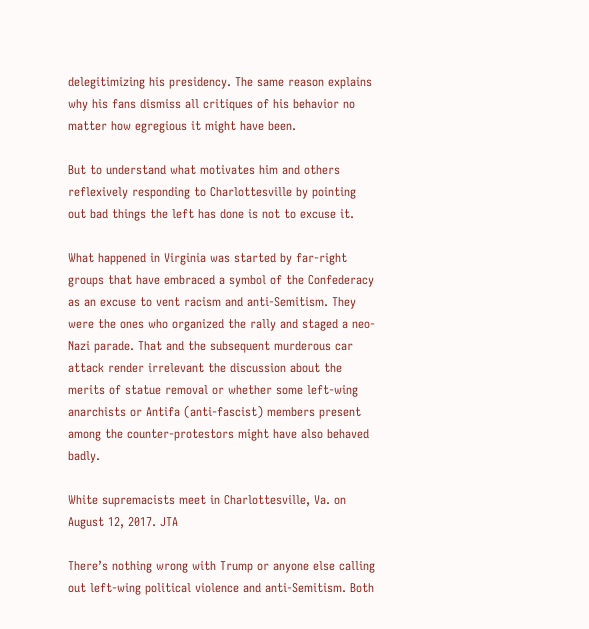delegitimizing his presidency. The same reason explains why his fans dismiss all critiques of his behavior no matter how egregious it might have been.

But to understand what motivates him and others reflexively responding to Charlottesville by pointing out bad things the left has done is not to excuse it.

What happened in Virginia was started by far-right groups that have embraced a symbol of the Confederacy as an excuse to vent racism and anti-Semitism. They were the ones who organized the rally and staged a neo-Nazi parade. That and the subsequent murderous car attack render irrelevant the discussion about the merits of statue removal or whether some left-wing anarchists or Antifa (anti-fascist) members present among the counter-protestors might have also behaved badly.

White supremacists meet in Charlottesville, Va. on August 12, 2017. JTA

There’s nothing wrong with Trump or anyone else calling out left-wing political violence and anti-Semitism. Both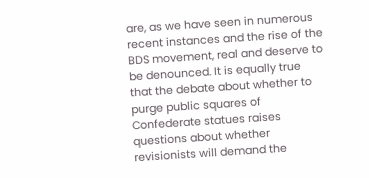are, as we have seen in numerous recent instances and the rise of the BDS movement, real and deserve to be denounced. It is equally true that the debate about whether to purge public squares of Confederate statues raises questions about whether revisionists will demand the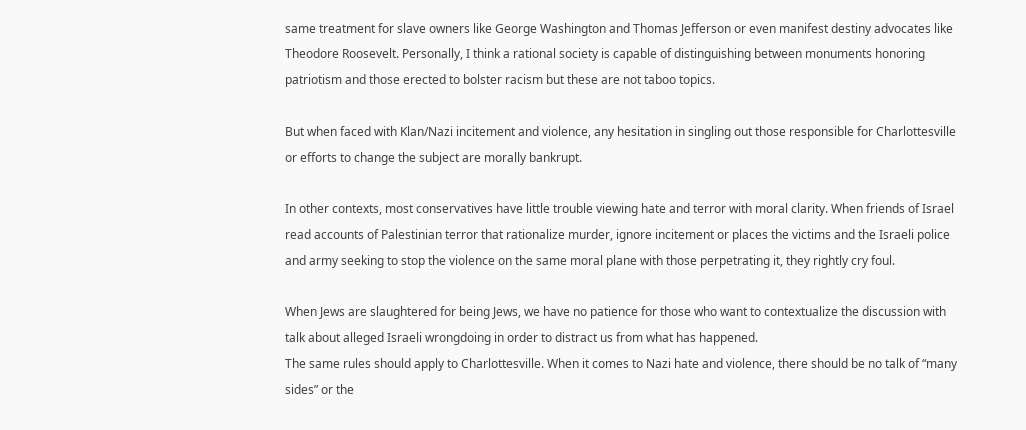same treatment for slave owners like George Washington and Thomas Jefferson or even manifest destiny advocates like Theodore Roosevelt. Personally, I think a rational society is capable of distinguishing between monuments honoring patriotism and those erected to bolster racism but these are not taboo topics.

But when faced with Klan/Nazi incitement and violence, any hesitation in singling out those responsible for Charlottesville or efforts to change the subject are morally bankrupt.

In other contexts, most conservatives have little trouble viewing hate and terror with moral clarity. When friends of Israel read accounts of Palestinian terror that rationalize murder, ignore incitement or places the victims and the Israeli police and army seeking to stop the violence on the same moral plane with those perpetrating it, they rightly cry foul.

When Jews are slaughtered for being Jews, we have no patience for those who want to contextualize the discussion with talk about alleged Israeli wrongdoing in order to distract us from what has happened.
The same rules should apply to Charlottesville. When it comes to Nazi hate and violence, there should be no talk of “many sides” or the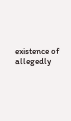existence of allegedly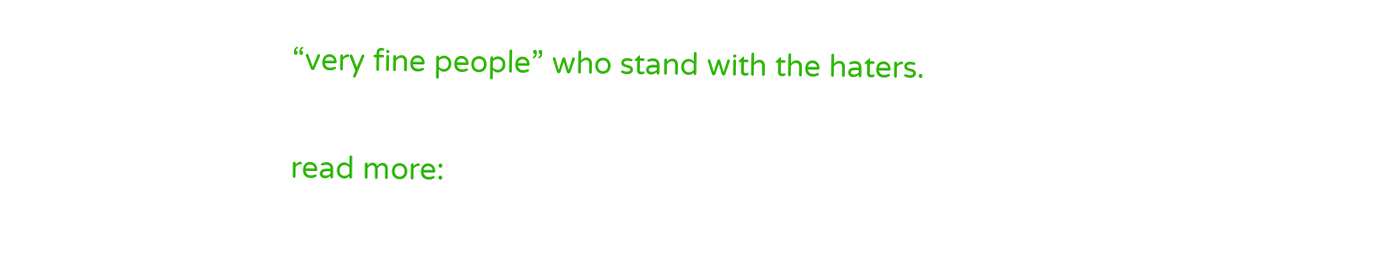“very fine people” who stand with the haters.

read more: